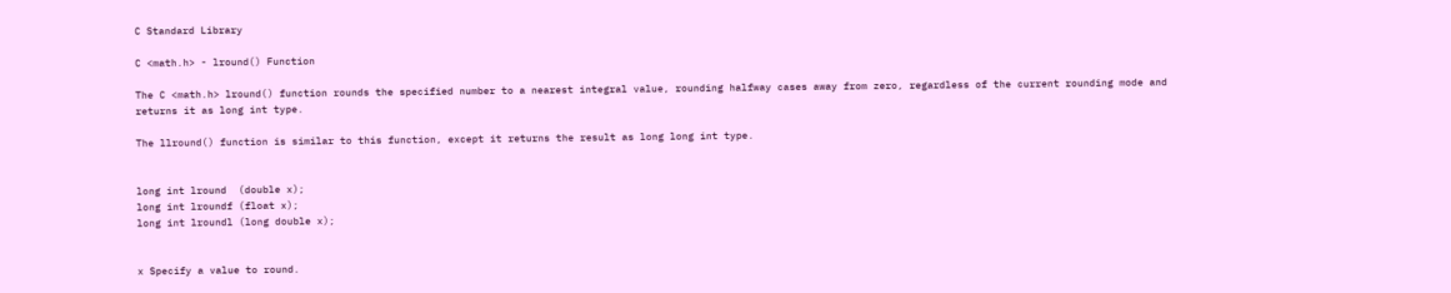C Standard Library

C <math.h> - lround() Function

The C <math.h> lround() function rounds the specified number to a nearest integral value, rounding halfway cases away from zero, regardless of the current rounding mode and returns it as long int type.

The llround() function is similar to this function, except it returns the result as long long int type.


long int lround  (double x);
long int lroundf (float x);
long int lroundl (long double x);


x Specify a value to round.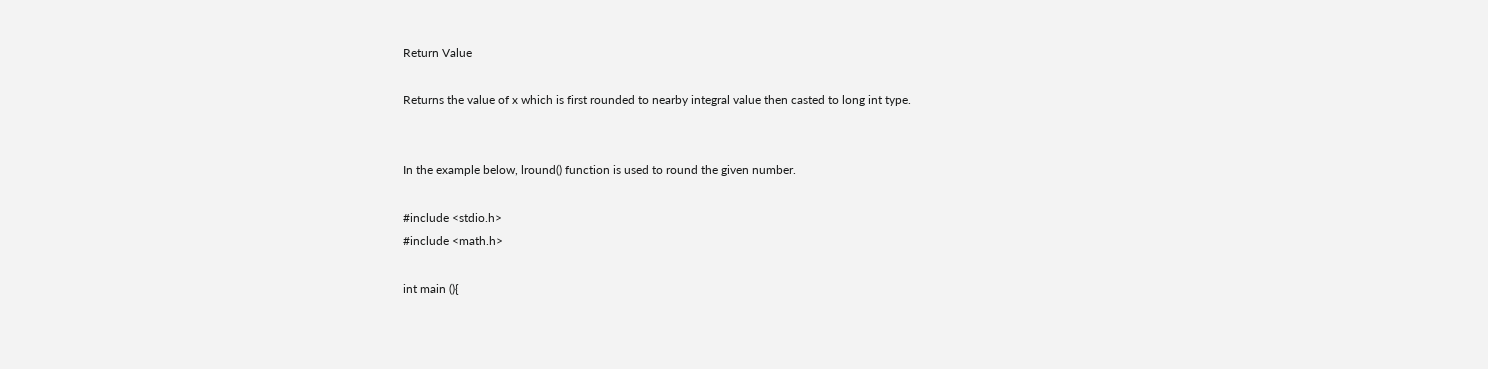Return Value

Returns the value of x which is first rounded to nearby integral value then casted to long int type.


In the example below, lround() function is used to round the given number.

#include <stdio.h>
#include <math.h>

int main (){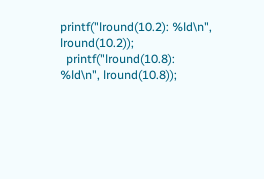printf("lround(10.2): %ld\n", lround(10.2));
  printf("lround(10.8): %ld\n", lround(10.8));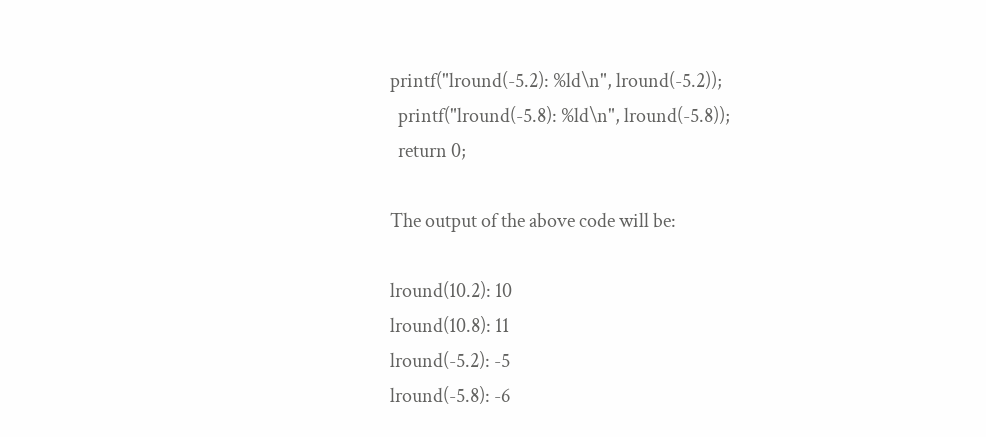printf("lround(-5.2): %ld\n", lround(-5.2));
  printf("lround(-5.8): %ld\n", lround(-5.8));
  return 0;

The output of the above code will be:

lround(10.2): 10
lround(10.8): 11
lround(-5.2): -5
lround(-5.8): -6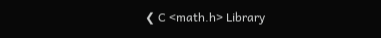❮ C <math.h> Library